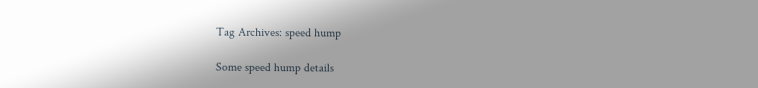Tag Archives: speed hump

Some speed hump details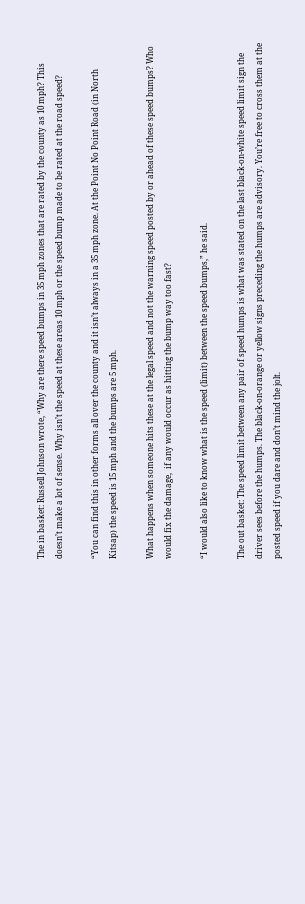The in basket: Russell Johnson wrote, “Why are there speed bumps in 35 mph zones that are rated by the county as 10 mph? This doesn’t make a lot of sense. Why isn’t the speed at these areas 10 mph or the speed bump made to be rated at the road speed?

“You can find this in other forms all over the county and it isn’t always in a 35 mph zone. At the Point No Point Road (in North Kitsap) the speed is 15 mph and the bumps are 5 mph.

What happens when someone hits these at the legal speed and not the warning speed posted by or ahead of these speed bumps? Who would fix the damage,  if any would occur as hitting the bump way too fast?

“I would also like to know what is the speed (limit) between the speed bumps,” he said.

The out basket: The speed limit between any pair of speed humps is what was stated on the last black-on-white speed limit sign the driver sees before the humps. The black-on-orange or yellow signs preceding the humps are advisory. You’re free to cross them at the posted speed if you dare and don’t mind the jolt.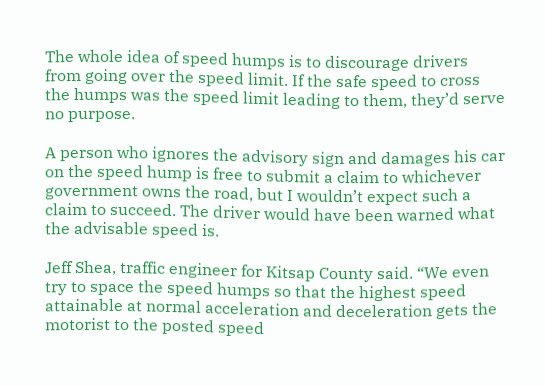The whole idea of speed humps is to discourage drivers from going over the speed limit. If the safe speed to cross the humps was the speed limit leading to them, they’d serve no purpose.

A person who ignores the advisory sign and damages his car on the speed hump is free to submit a claim to whichever government owns the road, but I wouldn’t expect such a claim to succeed. The driver would have been warned what the advisable speed is.

Jeff Shea, traffic engineer for Kitsap County said. “We even try to space the speed humps so that the highest speed attainable at normal acceleration and deceleration gets the motorist to the posted speed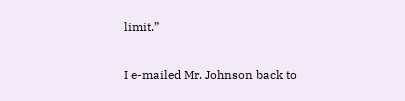limit.”

I e-mailed Mr. Johnson back to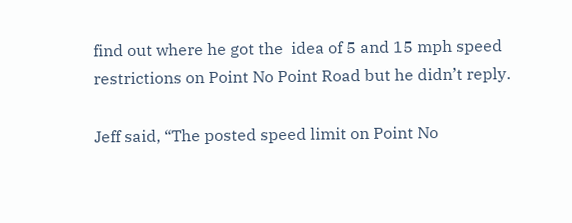find out where he got the  idea of 5 and 15 mph speed restrictions on Point No Point Road but he didn’t reply.

Jeff said, “The posted speed limit on Point No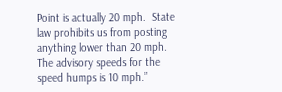Point is actually 20 mph.  State law prohibits us from posting anything lower than 20 mph.  The advisory speeds for the speed humps is 10 mph.”